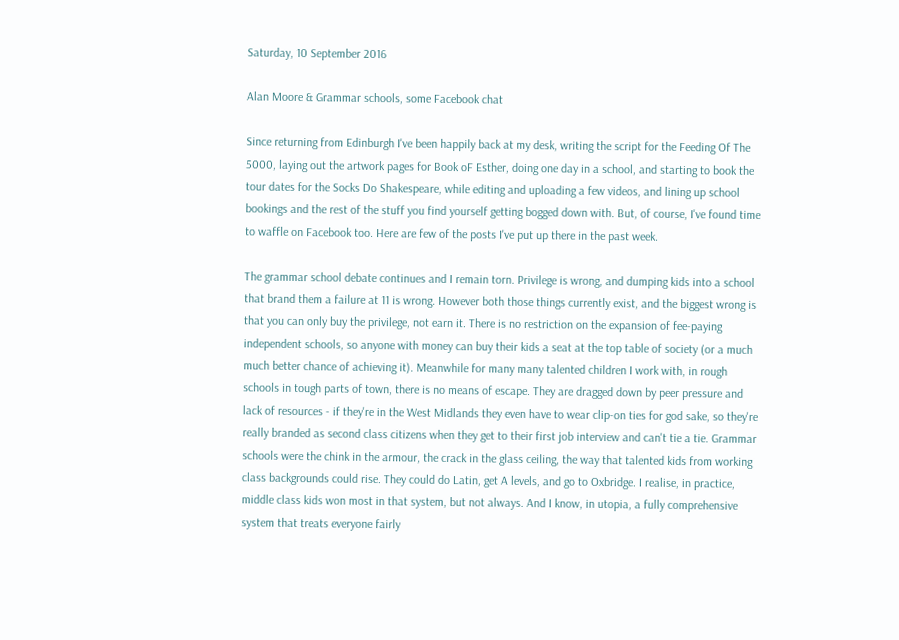Saturday, 10 September 2016

Alan Moore & Grammar schools, some Facebook chat

Since returning from Edinburgh I've been happily back at my desk, writing the script for the Feeding Of The 5000, laying out the artwork pages for Book oF Esther, doing one day in a school, and starting to book the tour dates for the Socks Do Shakespeare, while editing and uploading a few videos, and lining up school bookings and the rest of the stuff you find yourself getting bogged down with. But, of course, I've found time to waffle on Facebook too. Here are few of the posts I've put up there in the past week.

The grammar school debate continues and I remain torn. Privilege is wrong, and dumping kids into a school that brand them a failure at 11 is wrong. However both those things currently exist, and the biggest wrong is that you can only buy the privilege, not earn it. There is no restriction on the expansion of fee-paying independent schools, so anyone with money can buy their kids a seat at the top table of society (or a much much better chance of achieving it). Meanwhile for many many talented children I work with, in rough schools in tough parts of town, there is no means of escape. They are dragged down by peer pressure and lack of resources - if they're in the West Midlands they even have to wear clip-on ties for god sake, so they're really branded as second class citizens when they get to their first job interview and can't tie a tie. Grammar schools were the chink in the armour, the crack in the glass ceiling, the way that talented kids from working class backgrounds could rise. They could do Latin, get A levels, and go to Oxbridge. I realise, in practice, middle class kids won most in that system, but not always. And I know, in utopia, a fully comprehensive system that treats everyone fairly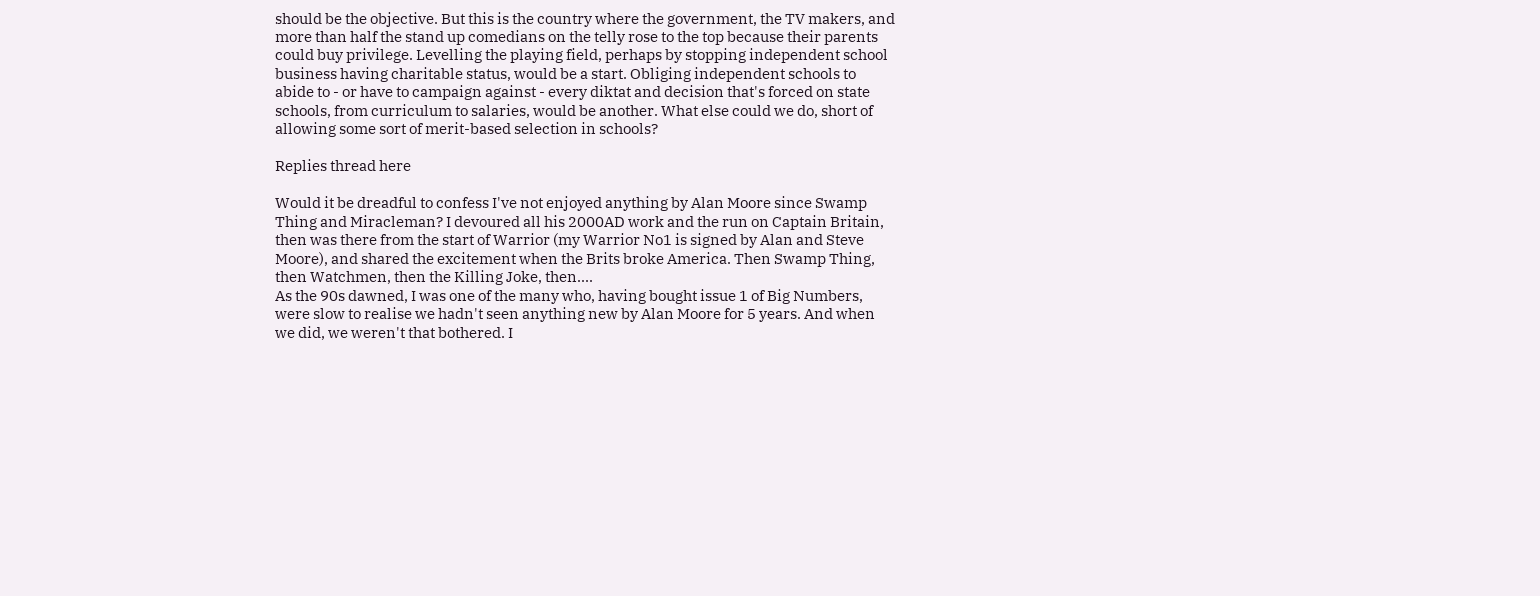should be the objective. But this is the country where the government, the TV makers, and more than half the stand up comedians on the telly rose to the top because their parents could buy privilege. Levelling the playing field, perhaps by stopping independent school business having charitable status, would be a start. Obliging independent schools to abide to - or have to campaign against - every diktat and decision that's forced on state schools, from curriculum to salaries, would be another. What else could we do, short of allowing some sort of merit-based selection in schools?

Replies thread here

Would it be dreadful to confess I've not enjoyed anything by Alan Moore since Swamp Thing and Miracleman? I devoured all his 2000AD work and the run on Captain Britain, then was there from the start of Warrior (my Warrior No1 is signed by Alan and Steve Moore), and shared the excitement when the Brits broke America. Then Swamp Thing, then Watchmen, then the Killing Joke, then....
As the 90s dawned, I was one of the many who, having bought issue 1 of Big Numbers, were slow to realise we hadn't seen anything new by Alan Moore for 5 years. And when we did, we weren't that bothered. I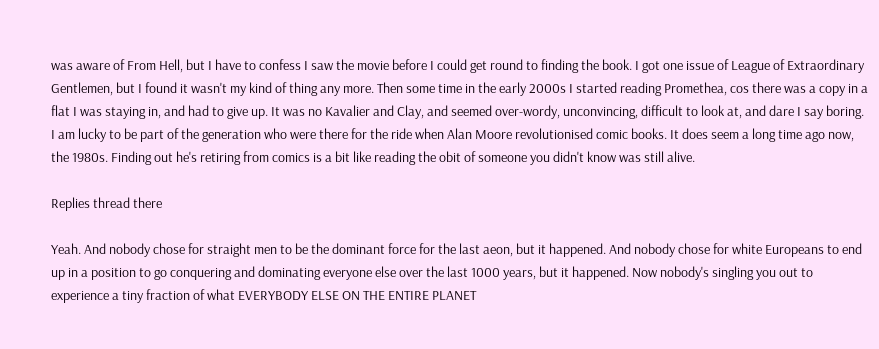was aware of From Hell, but I have to confess I saw the movie before I could get round to finding the book. I got one issue of League of Extraordinary Gentlemen, but I found it wasn't my kind of thing any more. Then some time in the early 2000s I started reading Promethea, cos there was a copy in a flat I was staying in, and had to give up. It was no Kavalier and Clay, and seemed over-wordy, unconvincing, difficult to look at, and dare I say boring.
I am lucky to be part of the generation who were there for the ride when Alan Moore revolutionised comic books. It does seem a long time ago now, the 1980s. Finding out he's retiring from comics is a bit like reading the obit of someone you didn't know was still alive.

Replies thread there

Yeah. And nobody chose for straight men to be the dominant force for the last aeon, but it happened. And nobody chose for white Europeans to end up in a position to go conquering and dominating everyone else over the last 1000 years, but it happened. Now nobody's singling you out to experience a tiny fraction of what EVERYBODY ELSE ON THE ENTIRE PLANET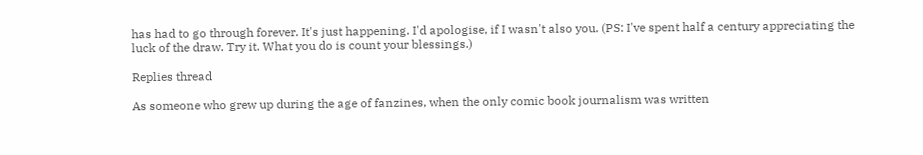has had to go through forever. It's just happening. I'd apologise, if I wasn't also you. (PS: I've spent half a century appreciating the luck of the draw. Try it. What you do is count your blessings.)

Replies thread

As someone who grew up during the age of fanzines, when the only comic book journalism was written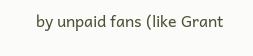by unpaid fans (like Grant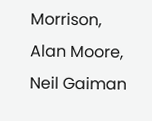Morrison, Alan Moore, Neil Gaiman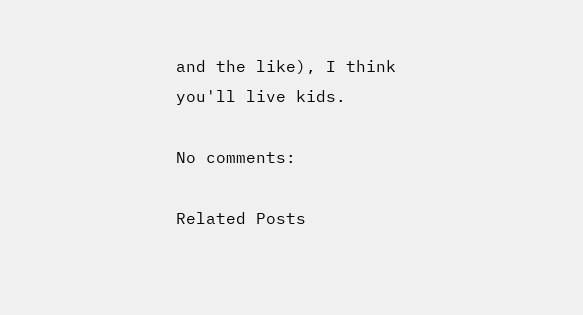and the like), I think you'll live kids.

No comments:

Related Posts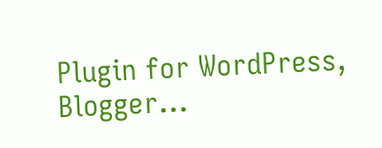Plugin for WordPress, Blogger...